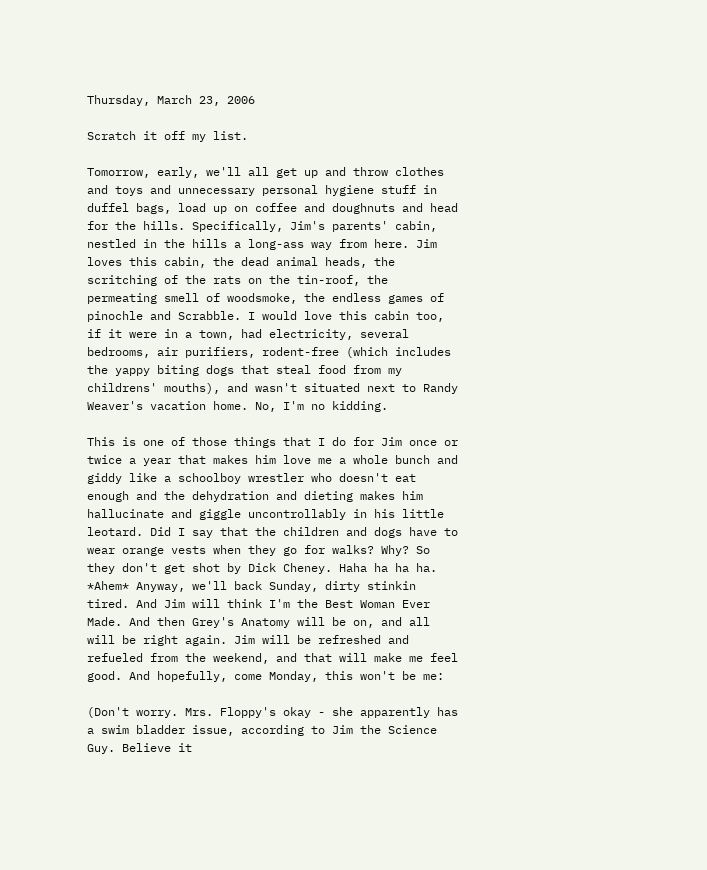Thursday, March 23, 2006

Scratch it off my list.

Tomorrow, early, we'll all get up and throw clothes and toys and unnecessary personal hygiene stuff in duffel bags, load up on coffee and doughnuts and head for the hills. Specifically, Jim's parents' cabin, nestled in the hills a long-ass way from here. Jim loves this cabin, the dead animal heads, the scritching of the rats on the tin-roof, the permeating smell of woodsmoke, the endless games of pinochle and Scrabble. I would love this cabin too, if it were in a town, had electricity, several bedrooms, air purifiers, rodent-free (which includes the yappy biting dogs that steal food from my childrens' mouths), and wasn't situated next to Randy Weaver's vacation home. No, I'm no kidding.

This is one of those things that I do for Jim once or twice a year that makes him love me a whole bunch and giddy like a schoolboy wrestler who doesn't eat enough and the dehydration and dieting makes him hallucinate and giggle uncontrollably in his little leotard. Did I say that the children and dogs have to wear orange vests when they go for walks? Why? So they don't get shot by Dick Cheney. Haha ha ha ha. *Ahem* Anyway, we'll back Sunday, dirty stinkin tired. And Jim will think I'm the Best Woman Ever Made. And then Grey's Anatomy will be on, and all will be right again. Jim will be refreshed and refueled from the weekend, and that will make me feel good. And hopefully, come Monday, this won't be me:

(Don't worry. Mrs. Floppy's okay - she apparently has a swim bladder issue, according to Jim the Science Guy. Believe it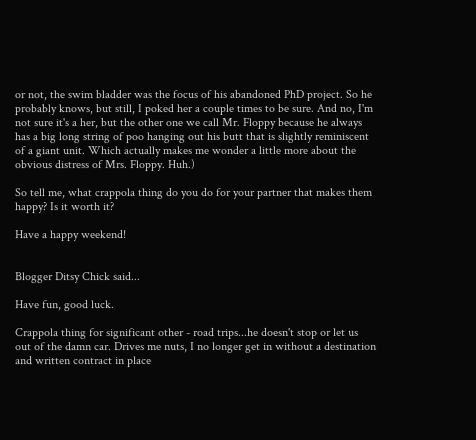or not, the swim bladder was the focus of his abandoned PhD project. So he probably knows, but still, I poked her a couple times to be sure. And no, I'm not sure it's a her, but the other one we call Mr. Floppy because he always has a big long string of poo hanging out his butt that is slightly reminiscent of a giant unit. Which actually makes me wonder a little more about the obvious distress of Mrs. Floppy. Huh.)

So tell me, what crappola thing do you do for your partner that makes them happy? Is it worth it?

Have a happy weekend!


Blogger Ditsy Chick said...

Have fun, good luck.

Crappola thing for significant other - road trips...he doesn't stop or let us out of the damn car. Drives me nuts, I no longer get in without a destination and written contract in place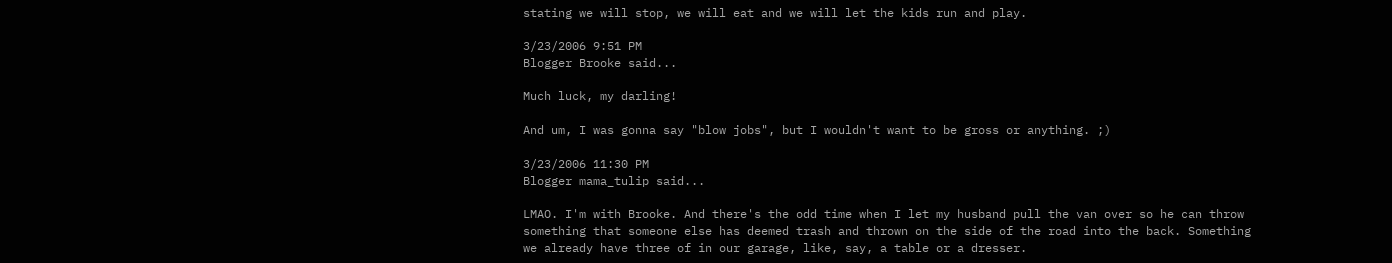stating we will stop, we will eat and we will let the kids run and play.

3/23/2006 9:51 PM
Blogger Brooke said...

Much luck, my darling!

And um, I was gonna say "blow jobs", but I wouldn't want to be gross or anything. ;)

3/23/2006 11:30 PM
Blogger mama_tulip said...

LMAO. I'm with Brooke. And there's the odd time when I let my husband pull the van over so he can throw something that someone else has deemed trash and thrown on the side of the road into the back. Something we already have three of in our garage, like, say, a table or a dresser.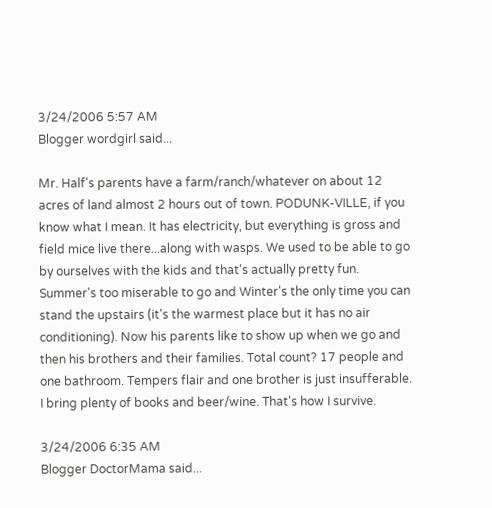3/24/2006 5:57 AM
Blogger wordgirl said...

Mr. Half's parents have a farm/ranch/whatever on about 12 acres of land almost 2 hours out of town. PODUNK-VILLE, if you know what I mean. It has electricity, but everything is gross and field mice live there...along with wasps. We used to be able to go by ourselves with the kids and that's actually pretty fun. Summer's too miserable to go and Winter's the only time you can stand the upstairs (it's the warmest place but it has no air conditioning). Now his parents like to show up when we go and then his brothers and their families. Total count? 17 people and one bathroom. Tempers flair and one brother is just insufferable. I bring plenty of books and beer/wine. That's how I survive.

3/24/2006 6:35 AM
Blogger DoctorMama said...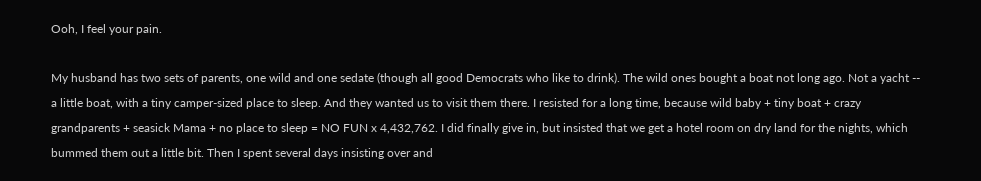Ooh, I feel your pain.

My husband has two sets of parents, one wild and one sedate (though all good Democrats who like to drink). The wild ones bought a boat not long ago. Not a yacht -- a little boat, with a tiny camper-sized place to sleep. And they wanted us to visit them there. I resisted for a long time, because wild baby + tiny boat + crazy grandparents + seasick Mama + no place to sleep = NO FUN x 4,432,762. I did finally give in, but insisted that we get a hotel room on dry land for the nights, which bummed them out a little bit. Then I spent several days insisting over and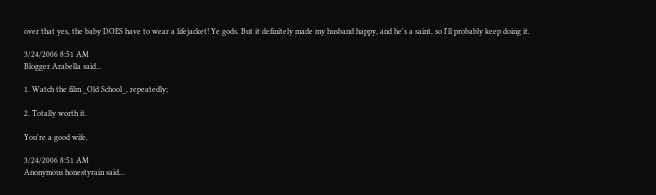over that yes, the baby DOES have to wear a lifejacket! Ye gods. But it definitely made my husband happy, and he's a saint, so I'll probably keep doing it.

3/24/2006 8:51 AM
Blogger Arabella said...

1. Watch the film _Old School_, repeatedly;

2. Totally worth it.

You're a good wife.

3/24/2006 8:51 AM
Anonymous honestyrain said...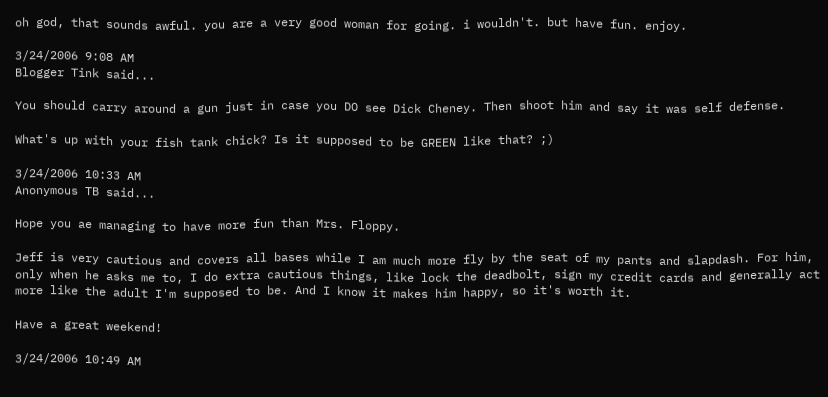oh god, that sounds awful. you are a very good woman for going. i wouldn't. but have fun. enjoy.

3/24/2006 9:08 AM
Blogger Tink said...

You should carry around a gun just in case you DO see Dick Cheney. Then shoot him and say it was self defense.

What's up with your fish tank chick? Is it supposed to be GREEN like that? ;)

3/24/2006 10:33 AM
Anonymous TB said...

Hope you ae managing to have more fun than Mrs. Floppy.

Jeff is very cautious and covers all bases while I am much more fly by the seat of my pants and slapdash. For him, only when he asks me to, I do extra cautious things, like lock the deadbolt, sign my credit cards and generally act more like the adult I'm supposed to be. And I know it makes him happy, so it's worth it.

Have a great weekend!

3/24/2006 10:49 AM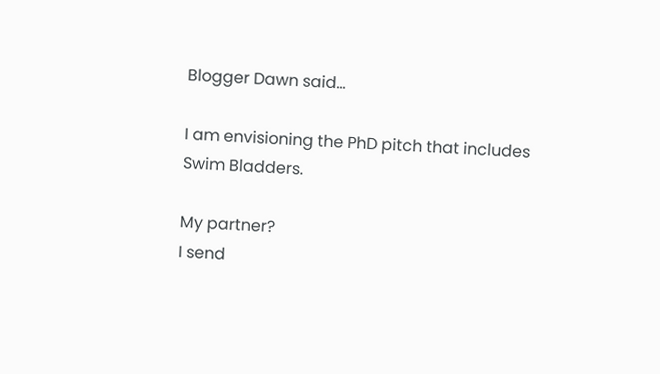Blogger Dawn said...

I am envisioning the PhD pitch that includes Swim Bladders.

My partner?
I send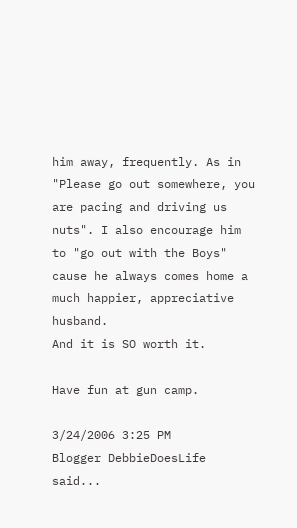him away, frequently. As in "Please go out somewhere, you are pacing and driving us nuts". I also encourage him to "go out with the Boys" cause he always comes home a much happier, appreciative husband.
And it is SO worth it.

Have fun at gun camp.

3/24/2006 3:25 PM
Blogger DebbieDoesLife said...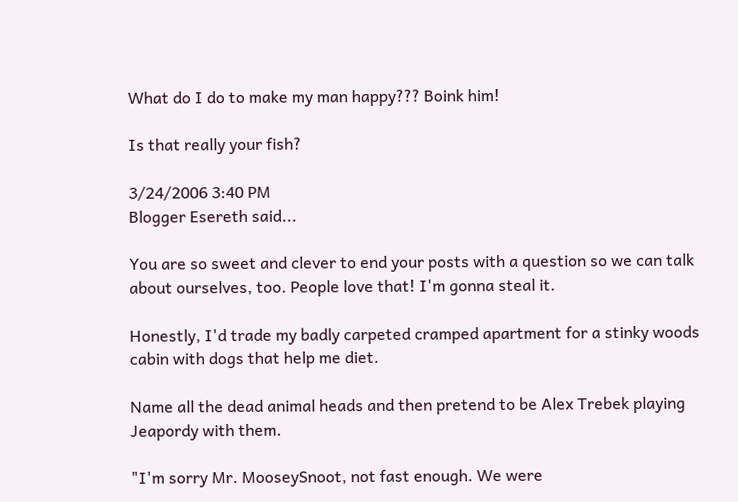What do I do to make my man happy??? Boink him!

Is that really your fish?

3/24/2006 3:40 PM
Blogger Esereth said...

You are so sweet and clever to end your posts with a question so we can talk about ourselves, too. People love that! I'm gonna steal it.

Honestly, I'd trade my badly carpeted cramped apartment for a stinky woods cabin with dogs that help me diet.

Name all the dead animal heads and then pretend to be Alex Trebek playing Jeapordy with them.

"I'm sorry Mr. MooseySnoot, not fast enough. We were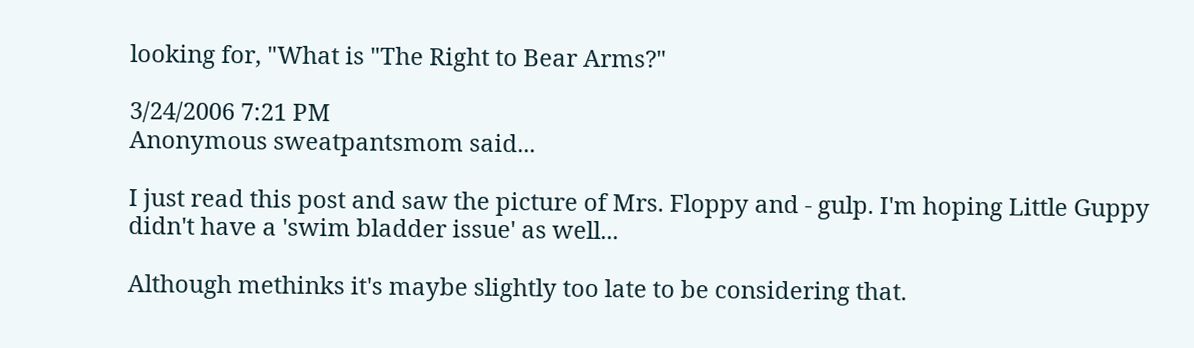looking for, "What is "The Right to Bear Arms?"

3/24/2006 7:21 PM
Anonymous sweatpantsmom said...

I just read this post and saw the picture of Mrs. Floppy and - gulp. I'm hoping Little Guppy didn't have a 'swim bladder issue' as well...

Although methinks it's maybe slightly too late to be considering that.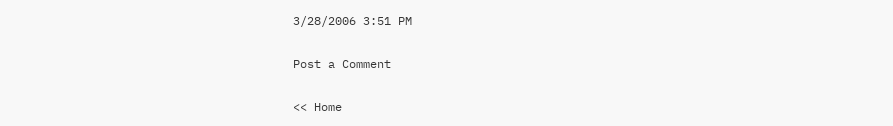3/28/2006 3:51 PM

Post a Comment

<< Home